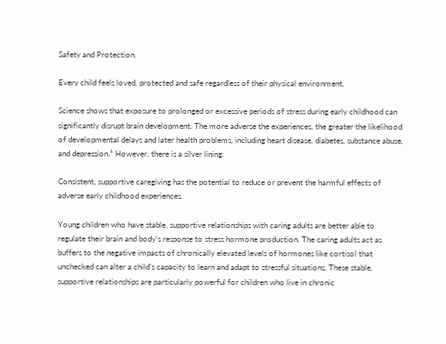Safety and Protection.

Every child feels loved, protected and safe regardless of their physical environment.

Science shows that exposure to prolonged or excessive periods of stress during early childhood can significantly disrupt brain development. The more adverse the experiences, the greater the likelihood of developmental delays and later health problems, including heart disease, diabetes, substance abuse, and depression.¹ However, there is a silver lining.

Consistent, supportive caregiving has the potential to reduce or prevent the harmful effects of adverse early childhood experiences.

Young children who have stable, supportive relationships with caring adults are better able to regulate their brain and body’s response to stress hormone production. The caring adults act as buffers to the negative impacts of chronically elevated levels of hormones like cortisol that unchecked can alter a child’s capacity to learn and adapt to stressful situations. These stable, supportive relationships are particularly powerful for children who live in chronic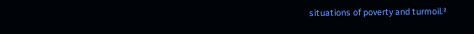situations of poverty and turmoil.²